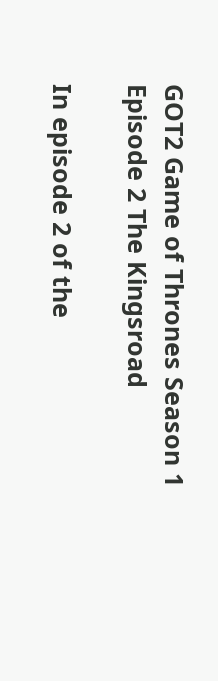GOT2 Game of Thrones Season 1 Episode 2 The Kingsroad

In episode 2 of the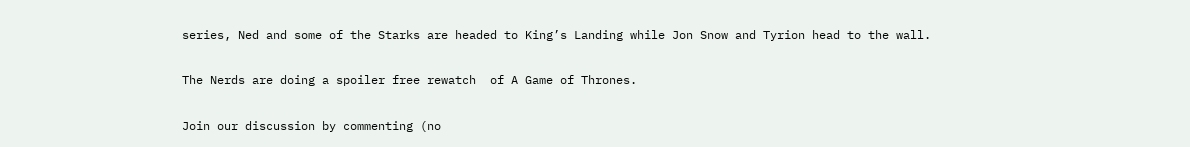series, Ned and some of the Starks are headed to King’s Landing while Jon Snow and Tyrion head to the wall.

The Nerds are doing a spoiler free rewatch  of A Game of Thrones.

Join our discussion by commenting (no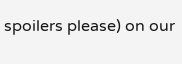spoilers please) on our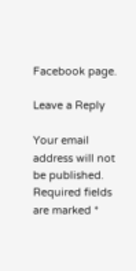Facebook page.

Leave a Reply

Your email address will not be published. Required fields are marked *